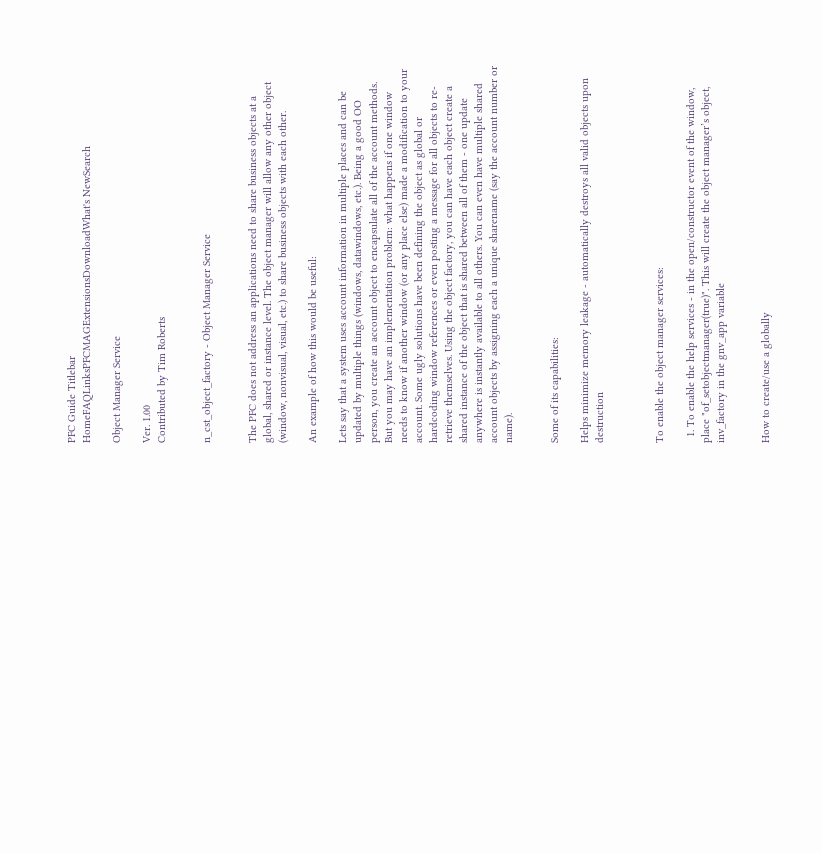PFC Guide Titlebar
HomeFAQLinksPFCMAGExtensionsDownloadWhat's NewSearch

Object Manager Service

Ver. 1.00
Contributed by Tim Roberts


n_cst_object_factory - Object Manager Service


The PFC does not address an applications need to share business objects at a global, shared or instance level. The object manager will allow any other object (window, nonvisual, visual, etc.) to share business objects with each other.

An example of how this would be useful:

Lets say that a system uses account information in multiple places and can be updated by multiple things (windows, datawindows, etc.). Being a good OO person, you create an account object to encapsulate all of the account methods. But you may have an implementation problem: what happens if one window needs to know if another window (or any place else) made a modification to your account. Some ugly solutions have been defining the object as global or hardcoding window references or even posting a message for all objects to re-retrieve themselves. Using the object factory, you can have each object create a shared instance of the object that is shared between all of them - one update anywhere is instantly available to all others. You can even have multiple shared account objects by assigning each a unique sharename (say the account number or name).


Some of its capabilities:

Helps minimize memory leakage - automatically destroys all valid objects upon destruction



To enable the object manager services:

  1. To enable the help services - in the open/constructor event of the window, place "of_setobjectmanager(true)". This will create the object manager’s object, inv_factory in the gnv_app variable


How to create/use a globally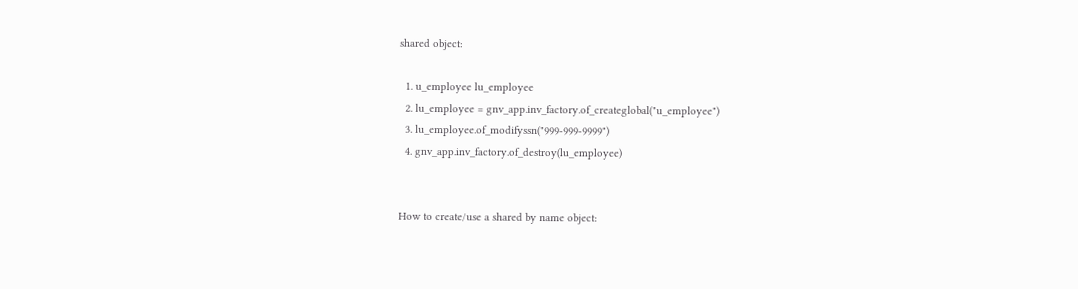shared object:

  1. u_employee lu_employee
  2. lu_employee = gnv_app.inv_factory.of_createglobal("u_employee")
  3. lu_employee.of_modifyssn("999-999-9999")
  4. gnv_app.inv_factory.of_destroy(lu_employee)


How to create/use a shared by name object: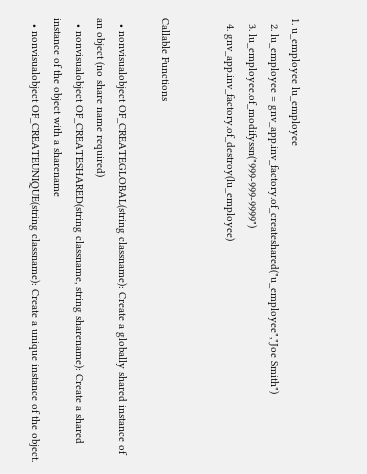1. u_employee lu_employee
  2. lu_employee = gnv_app.inv_factory.of_createshared("u_employee","Joe Smith")
  3. lu_employee.of_modifyssn("999-999-9999")
  4. gnv_app.inv_factory.of_destroy(lu_employee)


Callable Functions

  • nonvisualobject OF_CREATEGLOBAL(string classname): Create a globally shared instance of an object (no share name required)
  • nonvisualobject OF_CREATESHARED(string classname, string sharename): Create a shared instance of the object with a sharename
  • nonvisualobject OF_CREATEUNIQUE(string classname): Create a unique instance of the object.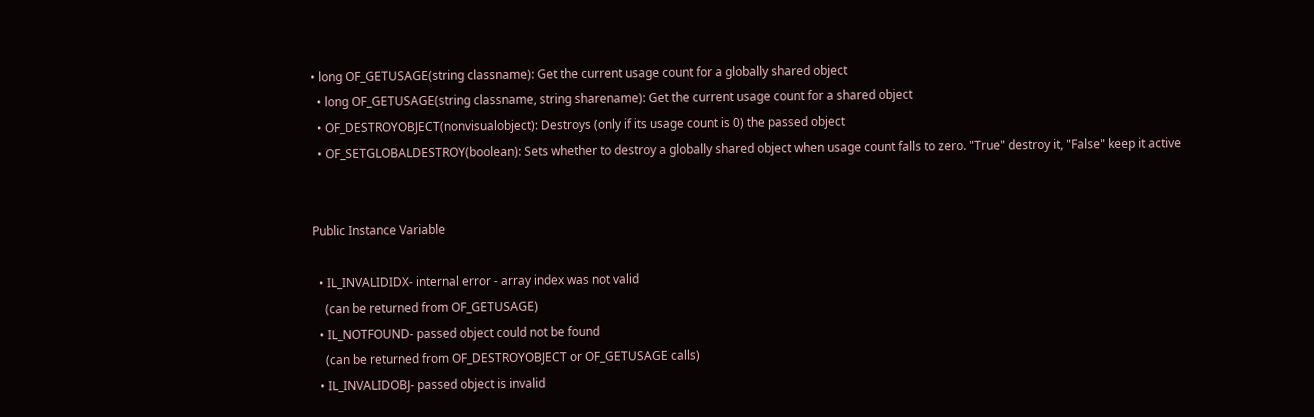• long OF_GETUSAGE(string classname): Get the current usage count for a globally shared object
  • long OF_GETUSAGE(string classname, string sharename): Get the current usage count for a shared object
  • OF_DESTROYOBJECT(nonvisualobject): Destroys (only if its usage count is 0) the passed object
  • OF_SETGLOBALDESTROY(boolean): Sets whether to destroy a globally shared object when usage count falls to zero. "True" destroy it, "False" keep it active


Public Instance Variable

  • IL_INVALIDIDX- internal error - array index was not valid
    (can be returned from OF_GETUSAGE)
  • IL_NOTFOUND- passed object could not be found
    (can be returned from OF_DESTROYOBJECT or OF_GETUSAGE calls)
  • IL_INVALIDOBJ- passed object is invalid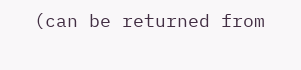(can be returned from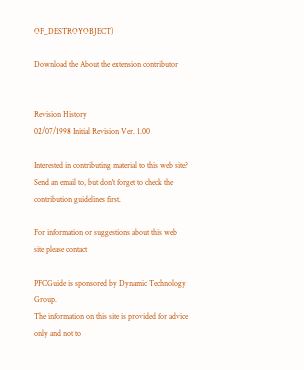OF_DESTROYOBJECT)

Download the About the extension contributor


Revision History
02/07/1998 Initial Revision Ver. 1.00

Interested in contributing material to this web site? Send an email to, but don't forget to check the contribution guidelines first.

For information or suggestions about this web site please contact

PFCGuide is sponsored by Dynamic Technology Group.
The information on this site is provided for advice only and not to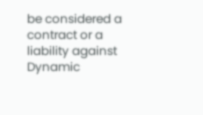be considered a contract or a liability against Dynamic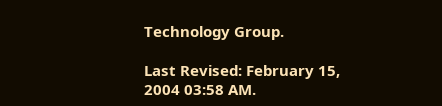Technology Group.

Last Revised: February 15, 2004 03:58 AM.